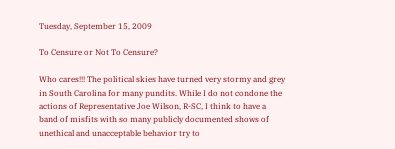Tuesday, September 15, 2009

To Censure or Not To Censure?

Who cares!!! The political skies have turned very stormy and grey in South Carolina for many pundits. While I do not condone the actions of Representative Joe Wilson, R-SC, I think to have a band of misfits with so many publicly documented shows of unethical and unacceptable behavior try to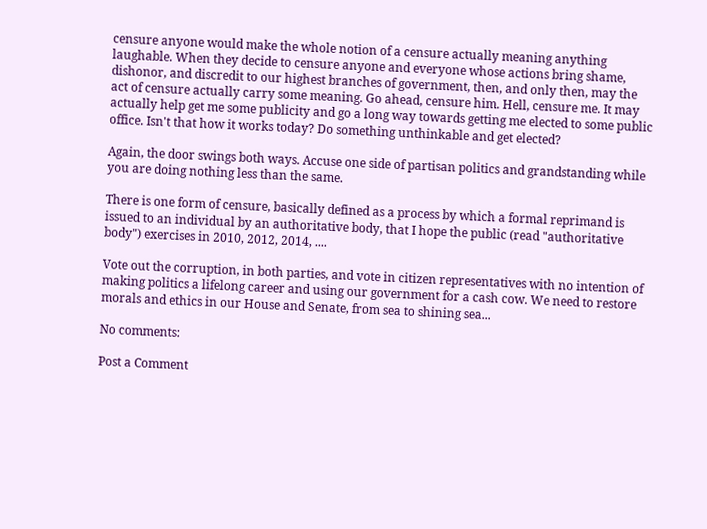censure anyone would make the whole notion of a censure actually meaning anything laughable. When they decide to censure anyone and everyone whose actions bring shame, dishonor, and discredit to our highest branches of government, then, and only then, may the act of censure actually carry some meaning. Go ahead, censure him. Hell, censure me. It may actually help get me some publicity and go a long way towards getting me elected to some public office. Isn't that how it works today? Do something unthinkable and get elected?

Again, the door swings both ways. Accuse one side of partisan politics and grandstanding while you are doing nothing less than the same.

There is one form of censure, basically defined as a process by which a formal reprimand is issued to an individual by an authoritative body, that I hope the public (read "authoritative body") exercises in 2010, 2012, 2014, ....

Vote out the corruption, in both parties, and vote in citizen representatives with no intention of making politics a lifelong career and using our government for a cash cow. We need to restore morals and ethics in our House and Senate, from sea to shining sea...

No comments:

Post a Comment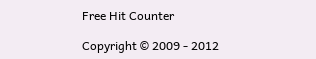Free Hit Counter

Copyright © 2009 - 2012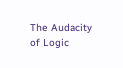The Audacity of Logic